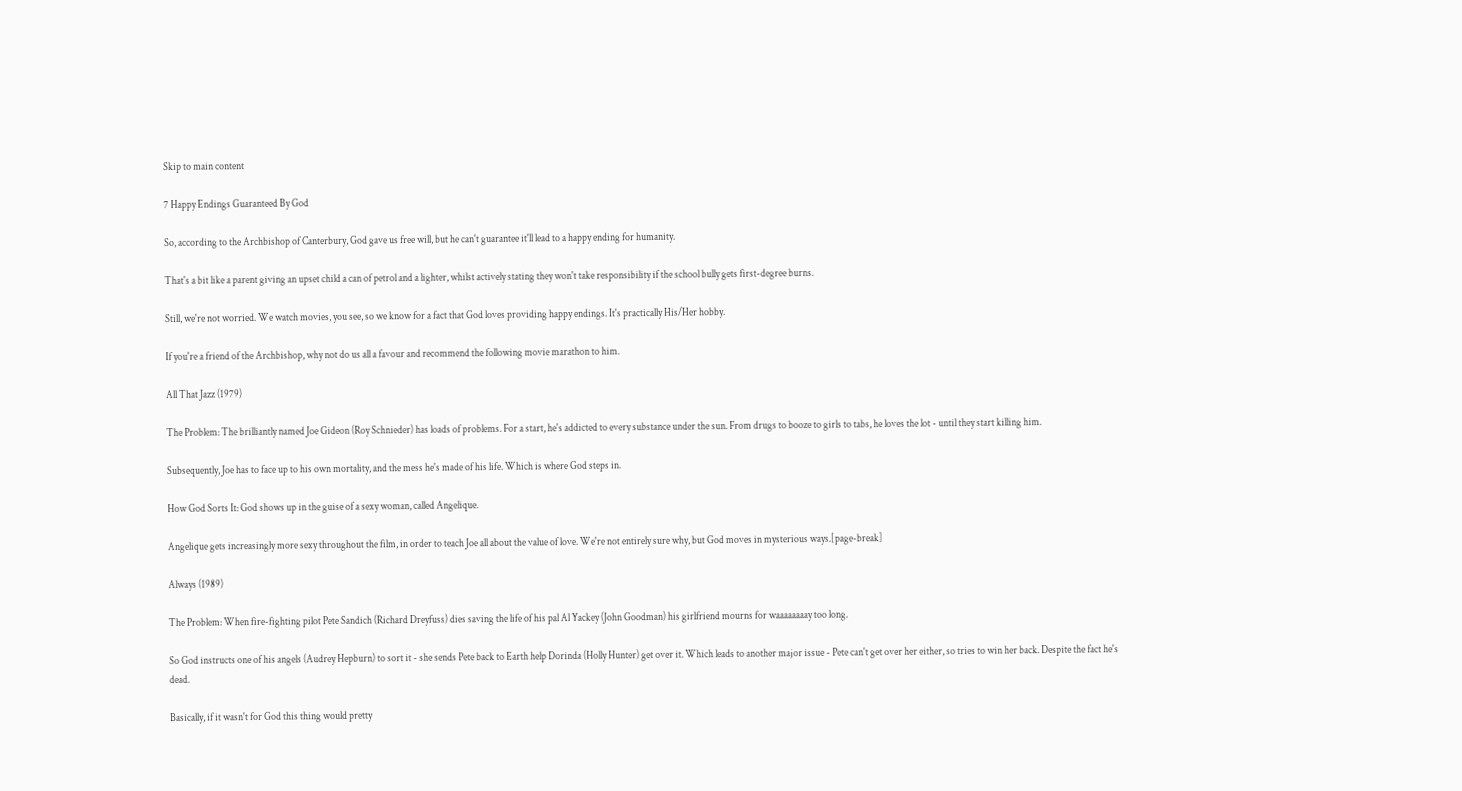Skip to main content

7 Happy Endings Guaranteed By God

So, according to the Archbishop of Canterbury, God gave us free will, but he can't guarantee it'll lead to a happy ending for humanity.

That's a bit like a parent giving an upset child a can of petrol and a lighter, whilst actively stating they won't take responsibility if the school bully gets first-degree burns.

Still, we're not worried. We watch movies, you see, so we know for a fact that God loves providing happy endings. It's practically His/Her hobby.

If you're a friend of the Archbishop, why not do us all a favour and recommend the following movie marathon to him.

All That Jazz (1979)

The Problem: The brilliantly named Joe Gideon (Roy Schnieder) has loads of problems. For a start, he's addicted to every substance under the sun. From drugs to booze to girls to tabs, he loves the lot - until they start killing him.

Subsequently, Joe has to face up to his own mortality, and the mess he's made of his life. Which is where God steps in.

How God Sorts It: God shows up in the guise of a sexy woman, called Angelique.

Angelique gets increasingly more sexy throughout the film, in order to teach Joe all about the value of love. We're not entirely sure why, but God moves in mysterious ways.[page-break]

Always (1989)

The Problem: When fire-fighting pilot Pete Sandich (Richard Dreyfuss) dies saving the life of his pal Al Yackey (John Goodman) his girlfriend mourns for waaaaaaaay too long.

So God instructs one of his angels (Audrey Hepburn) to sort it - she sends Pete back to Earth help Dorinda (Holly Hunter) get over it. Which leads to another major issue - Pete can't get over her either, so tries to win her back. Despite the fact he's dead.

Basically, if it wasn't for God this thing would pretty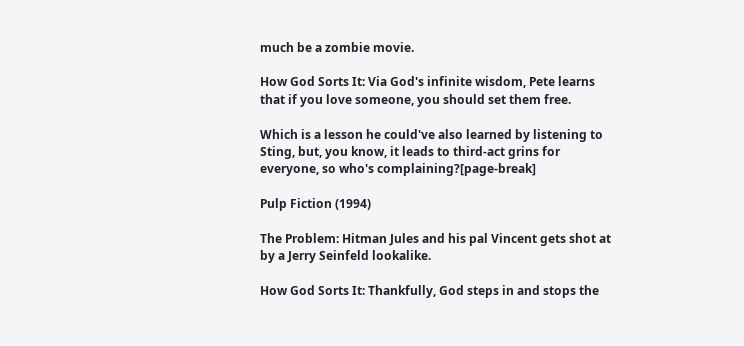much be a zombie movie.

How God Sorts It: Via God's infinite wisdom, Pete learns that if you love someone, you should set them free.

Which is a lesson he could've also learned by listening to Sting, but, you know, it leads to third-act grins for everyone, so who's complaining?[page-break]

Pulp Fiction (1994)

The Problem: Hitman Jules and his pal Vincent gets shot at by a Jerry Seinfeld lookalike.

How God Sorts It: Thankfully, God steps in and stops the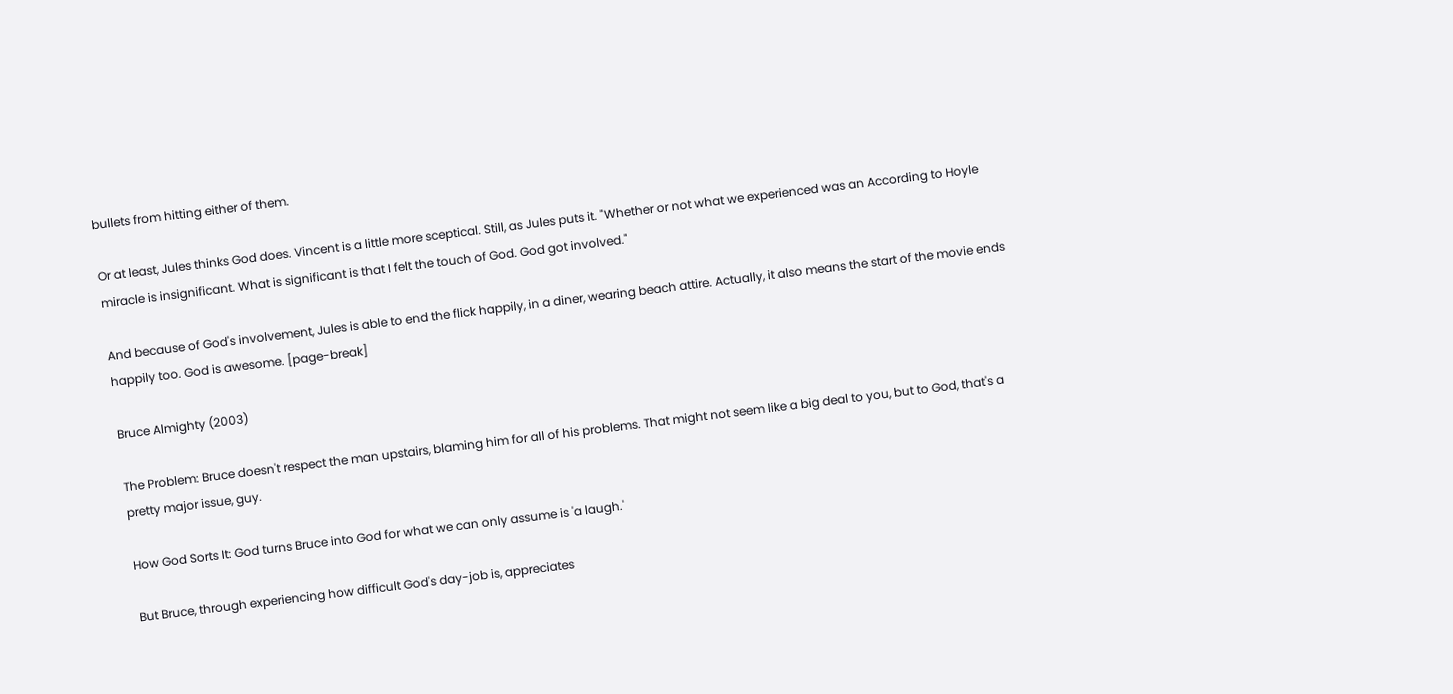bullets from hitting either of them.

Or at least, Jules thinks God does. Vincent is a little more sceptical. Still, as Jules puts it. "Whether or not what we experienced was an According to Hoyle miracle is insignificant. What is significant is that I felt the touch of God. God got involved."

And because of God's involvement, Jules is able to end the flick happily, in a diner, wearing beach attire. Actually, it also means the start of the movie ends happily too. God is awesome. [page-break]

Bruce Almighty (2003)

The Problem: Bruce doesn't respect the man upstairs, blaming him for all of his problems. That might not seem like a big deal to you, but to God, that's a pretty major issue, guy.

How God Sorts It: God turns Bruce into God for what we can only assume is 'a laugh.'

But Bruce, through experiencing how difficult God's day-job is, appreciates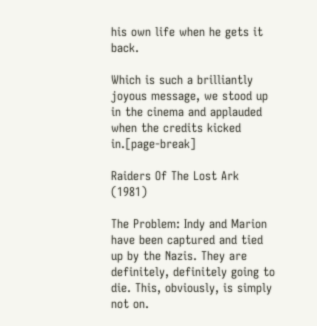his own life when he gets it back.

Which is such a brilliantly joyous message, we stood up in the cinema and applauded when the credits kicked in.[page-break]

Raiders Of The Lost Ark (1981)

The Problem: Indy and Marion have been captured and tied up by the Nazis. They are definitely, definitely going to die. This, obviously, is simply not on.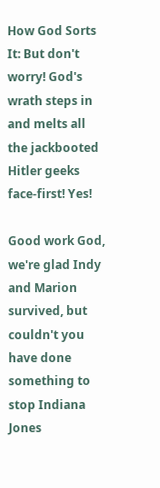How God Sorts It: But don't worry! God's wrath steps in and melts all the jackbooted Hitler geeks face-first! Yes!

Good work God, we're glad Indy and Marion survived, but couldn't you have done something to stop Indiana Jones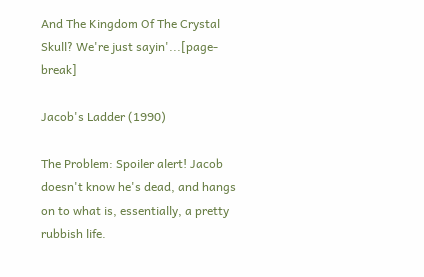And The Kingdom Of The Crystal Skull? We're just sayin'...[page-break]

Jacob's Ladder (1990)

The Problem: Spoiler alert! Jacob doesn't know he's dead, and hangs on to what is, essentially, a pretty rubbish life.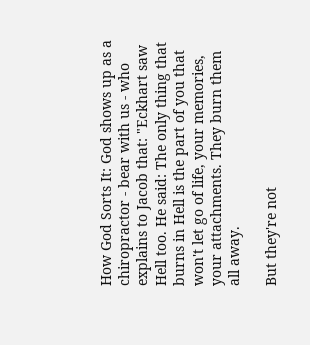How God Sorts It: God shows up as a chiropractor - bear with us - who explains to Jacob that: "Eckhart saw Hell too. He said: The only thing that burns in Hell is the part of you that won't let go of life, your memories, your attachments. They burn them all away.

But they're not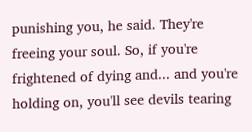punishing you, he said. They're freeing your soul. So, if you're frightened of dying and... and you're holding on, you'll see devils tearing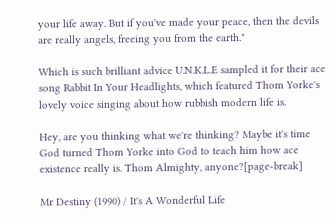your life away. But if you've made your peace, then the devils are really angels, freeing you from the earth."

Which is such brilliant advice U.N.K.L.E sampled it for their ace song Rabbit In Your Headlights, which featured Thom Yorke's lovely voice singing about how rubbish modern life is.

Hey, are you thinking what we're thinking? Maybe it's time God turned Thom Yorke into God to teach him how ace existence really is. Thom Almighty, anyone?[page-break]

Mr Destiny (1990) / It's A Wonderful Life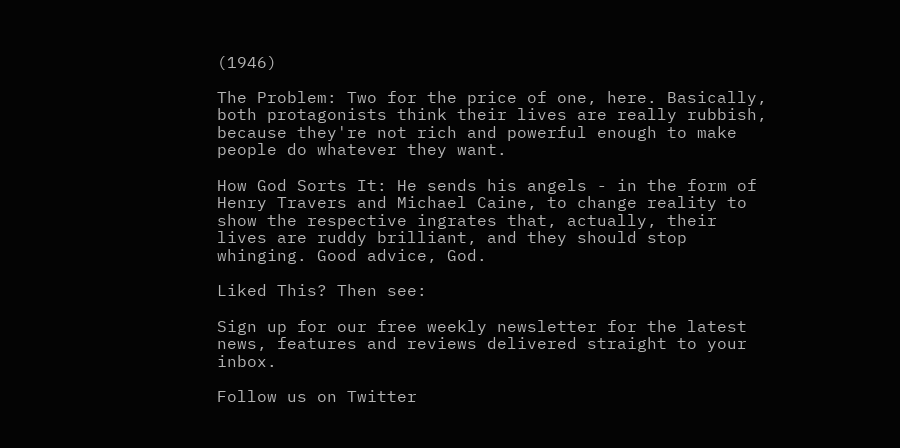(1946)

The Problem: Two for the price of one, here. Basically, both protagonists think their lives are really rubbish, because they're not rich and powerful enough to make people do whatever they want.

How God Sorts It: He sends his angels - in the form of Henry Travers and Michael Caine, to change reality to show the respective ingrates that, actually, their lives are ruddy brilliant, and they should stop whinging. Good advice, God.

Liked This? Then see:

Sign up for our free weekly newsletter for the latest news, features and reviews delivered straight to your inbox.

Follow us on Twitter